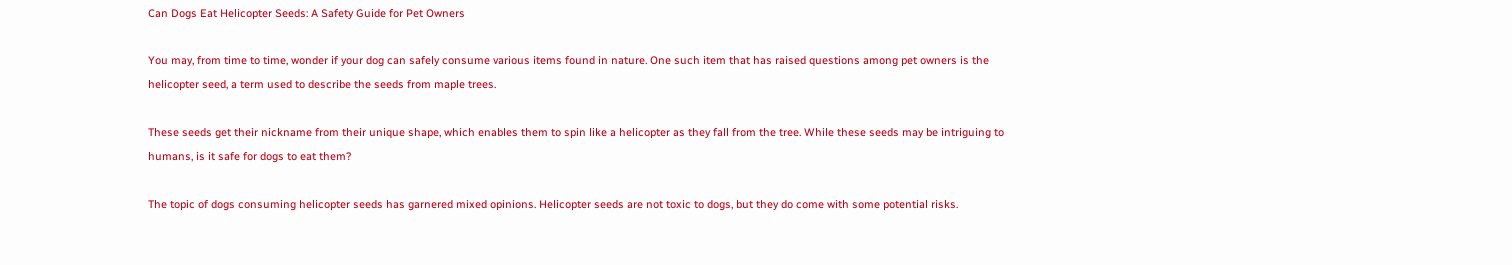Can Dogs Eat Helicopter Seeds: A Safety Guide for Pet Owners

You may, from time to time, wonder if your dog can safely consume various items found in nature. One such item that has raised questions among pet owners is the helicopter seed, a term used to describe the seeds from maple trees.

These seeds get their nickname from their unique shape, which enables them to spin like a helicopter as they fall from the tree. While these seeds may be intriguing to humans, is it safe for dogs to eat them?

The topic of dogs consuming helicopter seeds has garnered mixed opinions. Helicopter seeds are not toxic to dogs, but they do come with some potential risks.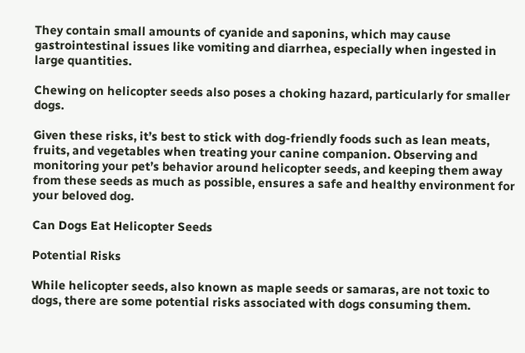They contain small amounts of cyanide and saponins, which may cause gastrointestinal issues like vomiting and diarrhea, especially when ingested in large quantities.

Chewing on helicopter seeds also poses a choking hazard, particularly for smaller dogs.

Given these risks, it’s best to stick with dog-friendly foods such as lean meats, fruits, and vegetables when treating your canine companion. Observing and monitoring your pet’s behavior around helicopter seeds, and keeping them away from these seeds as much as possible, ensures a safe and healthy environment for your beloved dog.

Can Dogs Eat Helicopter Seeds

Potential Risks

While helicopter seeds, also known as maple seeds or samaras, are not toxic to dogs, there are some potential risks associated with dogs consuming them.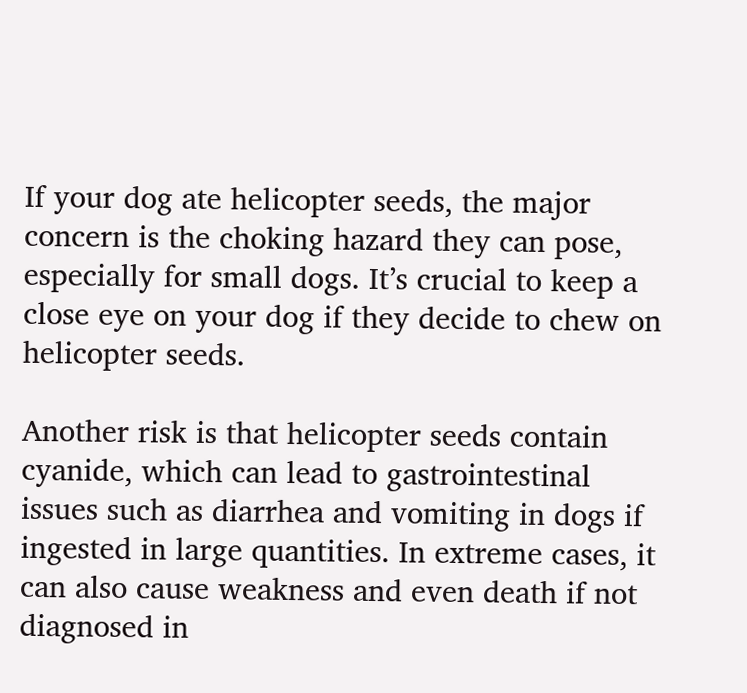If your dog ate helicopter seeds, the major concern is the choking hazard they can pose, especially for small dogs. It’s crucial to keep a close eye on your dog if they decide to chew on helicopter seeds.

Another risk is that helicopter seeds contain cyanide, which can lead to gastrointestinal issues such as diarrhea and vomiting in dogs if ingested in large quantities. In extreme cases, it can also cause weakness and even death if not diagnosed in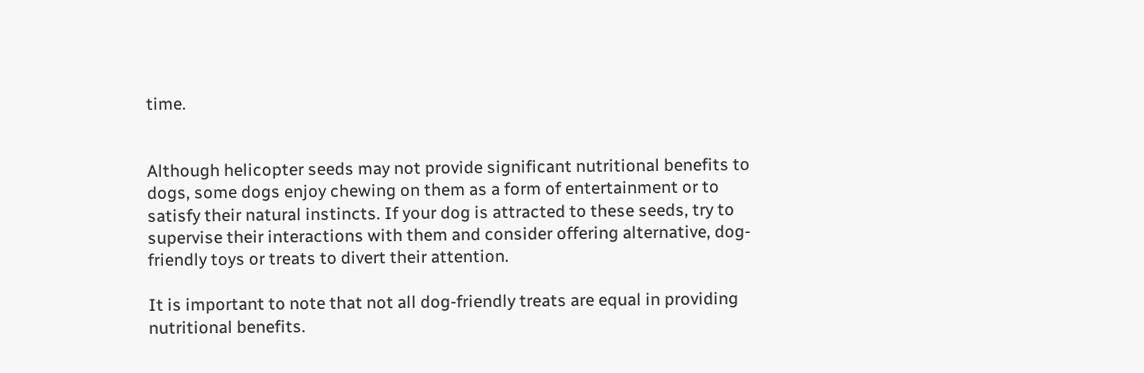time.


Although helicopter seeds may not provide significant nutritional benefits to dogs, some dogs enjoy chewing on them as a form of entertainment or to satisfy their natural instincts. If your dog is attracted to these seeds, try to supervise their interactions with them and consider offering alternative, dog-friendly toys or treats to divert their attention.

It is important to note that not all dog-friendly treats are equal in providing nutritional benefits.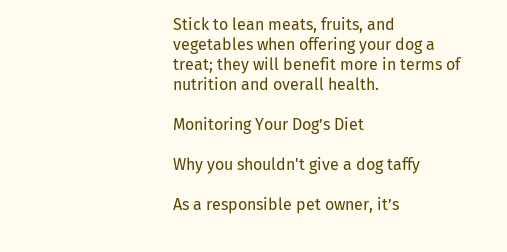Stick to lean meats, fruits, and vegetables when offering your dog a treat; they will benefit more in terms of nutrition and overall health.

Monitoring Your Dog’s Diet

Why you shouldn't give a dog taffy

As a responsible pet owner, it’s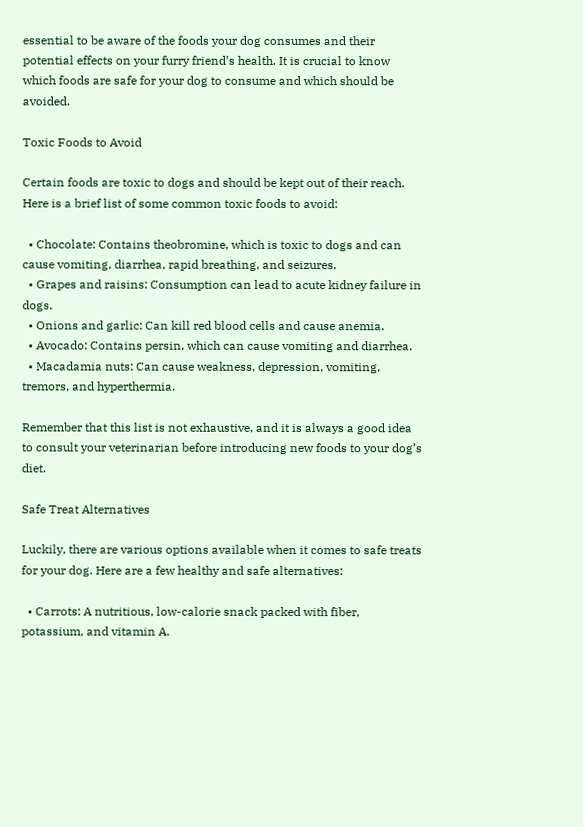essential to be aware of the foods your dog consumes and their potential effects on your furry friend’s health. It is crucial to know which foods are safe for your dog to consume and which should be avoided.

Toxic Foods to Avoid

Certain foods are toxic to dogs and should be kept out of their reach. Here is a brief list of some common toxic foods to avoid:

  • Chocolate: Contains theobromine, which is toxic to dogs and can cause vomiting, diarrhea, rapid breathing, and seizures.
  • Grapes and raisins: Consumption can lead to acute kidney failure in dogs.
  • Onions and garlic: Can kill red blood cells and cause anemia.
  • Avocado: Contains persin, which can cause vomiting and diarrhea.
  • Macadamia nuts: Can cause weakness, depression, vomiting, tremors, and hyperthermia.

Remember that this list is not exhaustive, and it is always a good idea to consult your veterinarian before introducing new foods to your dog’s diet.

Safe Treat Alternatives

Luckily, there are various options available when it comes to safe treats for your dog. Here are a few healthy and safe alternatives:

  • Carrots: A nutritious, low-calorie snack packed with fiber, potassium, and vitamin A.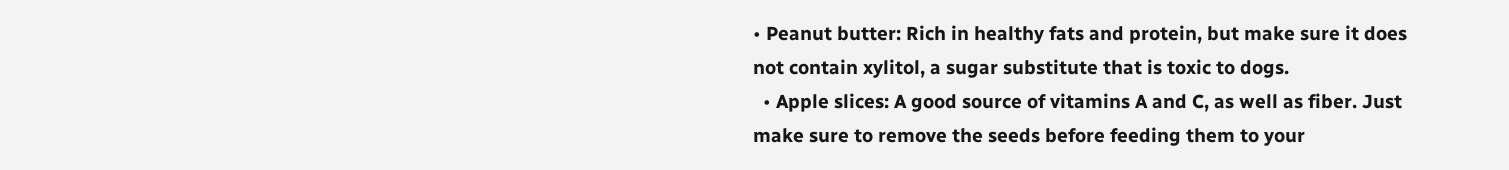• Peanut butter: Rich in healthy fats and protein, but make sure it does not contain xylitol, a sugar substitute that is toxic to dogs.
  • Apple slices: A good source of vitamins A and C, as well as fiber. Just make sure to remove the seeds before feeding them to your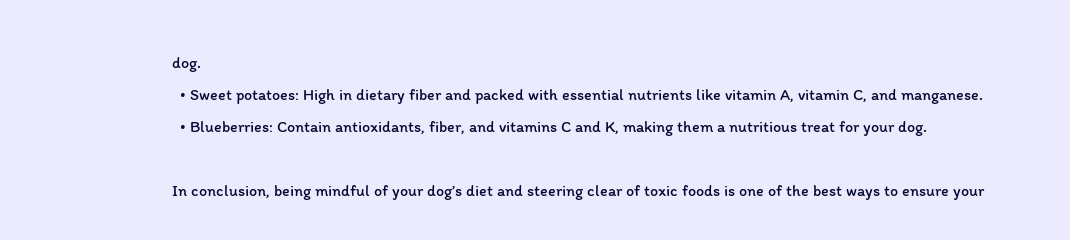dog.
  • Sweet potatoes: High in dietary fiber and packed with essential nutrients like vitamin A, vitamin C, and manganese.
  • Blueberries: Contain antioxidants, fiber, and vitamins C and K, making them a nutritious treat for your dog.

In conclusion, being mindful of your dog’s diet and steering clear of toxic foods is one of the best ways to ensure your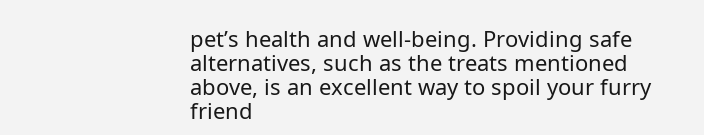pet’s health and well-being. Providing safe alternatives, such as the treats mentioned above, is an excellent way to spoil your furry friend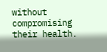without compromising their health.